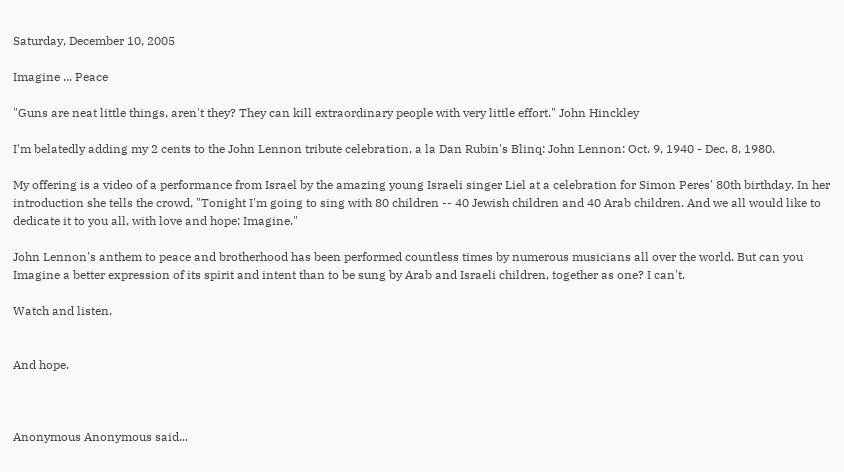Saturday, December 10, 2005

Imagine ... Peace

"Guns are neat little things, aren't they? They can kill extraordinary people with very little effort." John Hinckley

I'm belatedly adding my 2 cents to the John Lennon tribute celebration, a la Dan Rubin's Blinq: John Lennon: Oct. 9, 1940 - Dec. 8, 1980.

My offering is a video of a performance from Israel by the amazing young Israeli singer Liel at a celebration for Simon Peres' 80th birthday. In her introduction she tells the crowd, "Tonight I'm going to sing with 80 children -- 40 Jewish children and 40 Arab children. And we all would like to dedicate it to you all, with love and hope: Imagine."

John Lennon's anthem to peace and brotherhood has been performed countless times by numerous musicians all over the world. But can you Imagine a better expression of its spirit and intent than to be sung by Arab and Israeli children, together as one? I can't.

Watch and listen.


And hope.



Anonymous Anonymous said...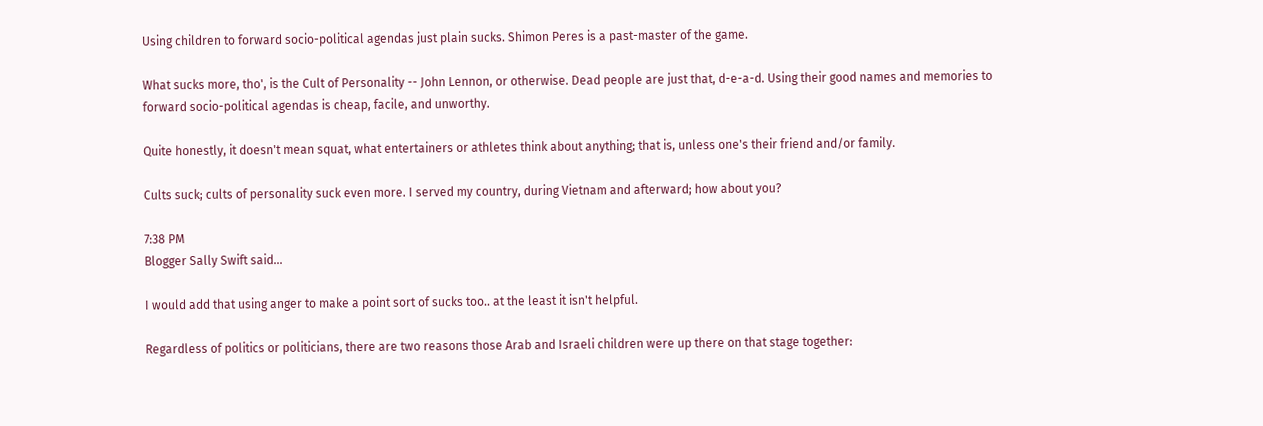Using children to forward socio-political agendas just plain sucks. Shimon Peres is a past-master of the game.

What sucks more, tho', is the Cult of Personality -- John Lennon, or otherwise. Dead people are just that, d-e-a-d. Using their good names and memories to forward socio-political agendas is cheap, facile, and unworthy.

Quite honestly, it doesn't mean squat, what entertainers or athletes think about anything; that is, unless one's their friend and/or family.

Cults suck; cults of personality suck even more. I served my country, during Vietnam and afterward; how about you?

7:38 PM
Blogger Sally Swift said...

I would add that using anger to make a point sort of sucks too.. at the least it isn't helpful.

Regardless of politics or politicians, there are two reasons those Arab and Israeli children were up there on that stage together: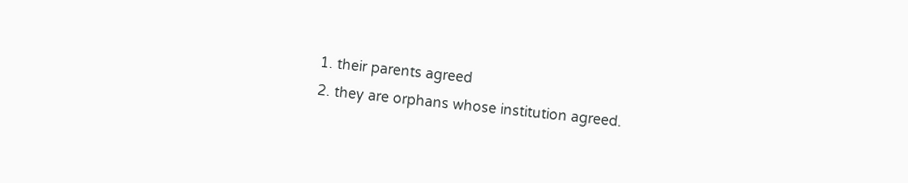1. their parents agreed
2. they are orphans whose institution agreed.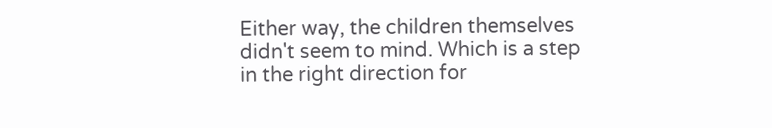Either way, the children themselves didn't seem to mind. Which is a step in the right direction for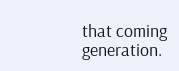that coming generation.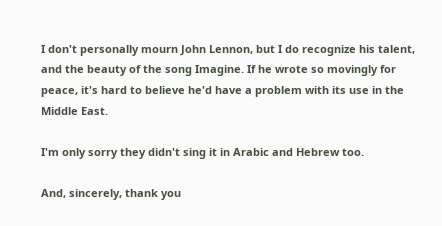I don't personally mourn John Lennon, but I do recognize his talent, and the beauty of the song Imagine. If he wrote so movingly for peace, it's hard to believe he'd have a problem with its use in the Middle East.

I'm only sorry they didn't sing it in Arabic and Hebrew too.

And, sincerely, thank you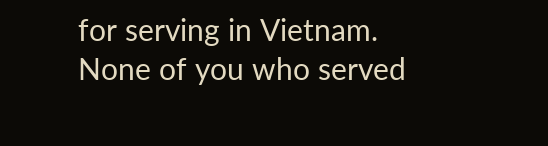for serving in Vietnam. None of you who served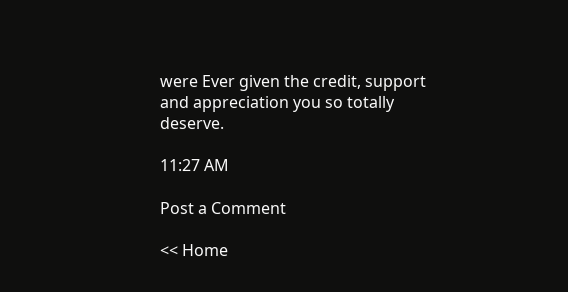were Ever given the credit, support and appreciation you so totally deserve.

11:27 AM

Post a Comment

<< Home